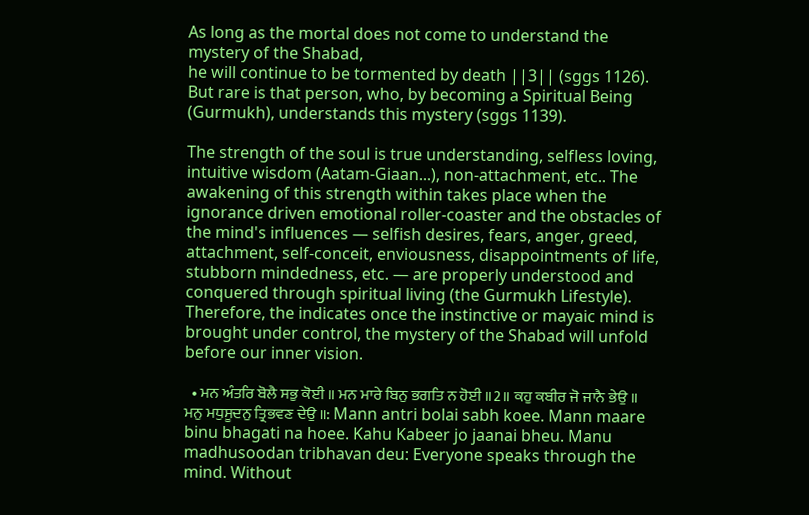As long as the mortal does not come to understand the mystery of the Shabad,
he will continue to be tormented by death ||3|| (sggs 1126).
But rare is that person, who, by becoming a Spiritual Being
(Gurmukh), understands this mystery (sggs 1139).

The strength of the soul is true understanding, selfless loving, intuitive wisdom (Aatam-Giaan...), non-attachment, etc.. The awakening of this strength within takes place when the ignorance driven emotional roller-coaster and the obstacles of the mind's influences — selfish desires, fears, anger, greed, attachment, self-conceit, enviousness, disappointments of life, stubborn mindedness, etc. — are properly understood and conquered through spiritual living (the Gurmukh Lifestyle). Therefore, the indicates once the instinctive or mayaic mind is brought under control, the mystery of the Shabad will unfold before our inner vision.

  • ਮਨ ਅੰਤਰਿ ਬੋਲੈ ਸਭੁ ਕੋਈ ॥ ਮਨ ਮਾਰੇ ਬਿਨੁ ਭਗਤਿ ਨ ਹੋਈ ॥2॥ ਕਹੁ ਕਬੀਰ ਜੋ ਜਾਨੈ ਭੇਉ ॥ ਮਨੁ ਮਧੁਸੂਦਨੁ ਤ੍ਰਿਭਵਣ ਦੇਉ ॥: Mann antri bolai sabh koee. Mann maare binu bhagati na hoee. Kahu Kabeer jo jaanai bheu. Manu madhusoodan tribhavan deu: Everyone speaks through the mind. Without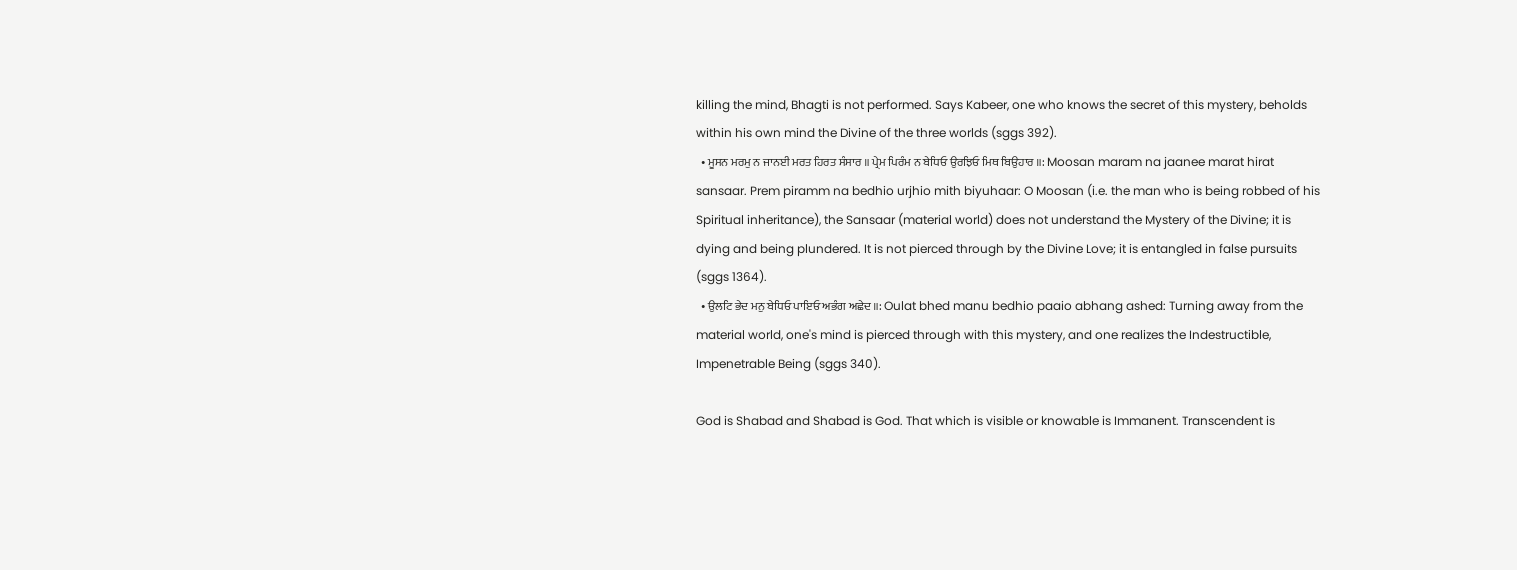killing the mind, Bhagti is not performed. Says Kabeer, one who knows the secret of this mystery, beholds within his own mind the Divine of the three worlds (sggs 392).
  • ਮੂਸਨ ਮਰਮੁ ਨ ਜਾਨਈ ਮਰਤ ਹਿਰਤ ਸੰਸਾਰ ॥ ਪ੍ਰੇਮ ਪਿਰੰਮ ਨ ਬੇਧਿਓ ਉਰਝਿਓ ਮਿਥ ਬਿਉਹਾਰ ॥: Moosan maram na jaanee marat hirat sansaar. Prem piramm na bedhio urjhio mith biyuhaar: O Moosan (i.e. the man who is being robbed of his Spiritual inheritance), the Sansaar (material world) does not understand the Mystery of the Divine; it is dying and being plundered. It is not pierced through by the Divine Love; it is entangled in false pursuits (sggs 1364).
  • ਉਲਟਿ ਭੇਦ ਮਨੁ ਬੇਧਿਓ ਪਾਇਓ ਅਭੰਗ ਅਛੇਦ ॥: Oulat bhed manu bedhio paaio abhang ashed: Turning away from the material world, one's mind is pierced through with this mystery, and one realizes the Indestructible, Impenetrable Being (sggs 340).

God is Shabad and Shabad is God. That which is visible or knowable is Immanent. Transcendent is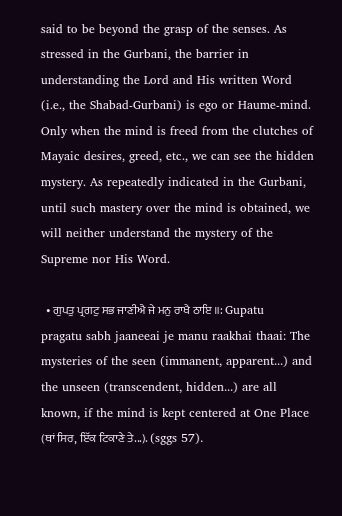said to be beyond the grasp of the senses. As stressed in the Gurbani, the barrier in understanding the Lord and His written Word (i.e., the Shabad-Gurbani) is ego or Haume-mind. Only when the mind is freed from the clutches of Mayaic desires, greed, etc., we can see the hidden mystery. As repeatedly indicated in the Gurbani, until such mastery over the mind is obtained, we will neither understand the mystery of the Supreme nor His Word.

  • ਗੁਪਤੁ ਪ੍ਰਗਟੁ ਸਭ ਜਾਣੀਐ ਜੇ ਮਨੁ ਰਾਖੈ ਠਾਇ ॥: Gupatu pragatu sabh jaaneeai je manu raakhai thaai: The mysteries of the seen (immanent, apparent...) and the unseen (transcendent, hidden...) are all known, if the mind is kept centered at One Place (ਥਾਂ ਸਿਰ, ਇੱਕ ਟਿਕਾਣੇ ਤੇ...). (sggs 57).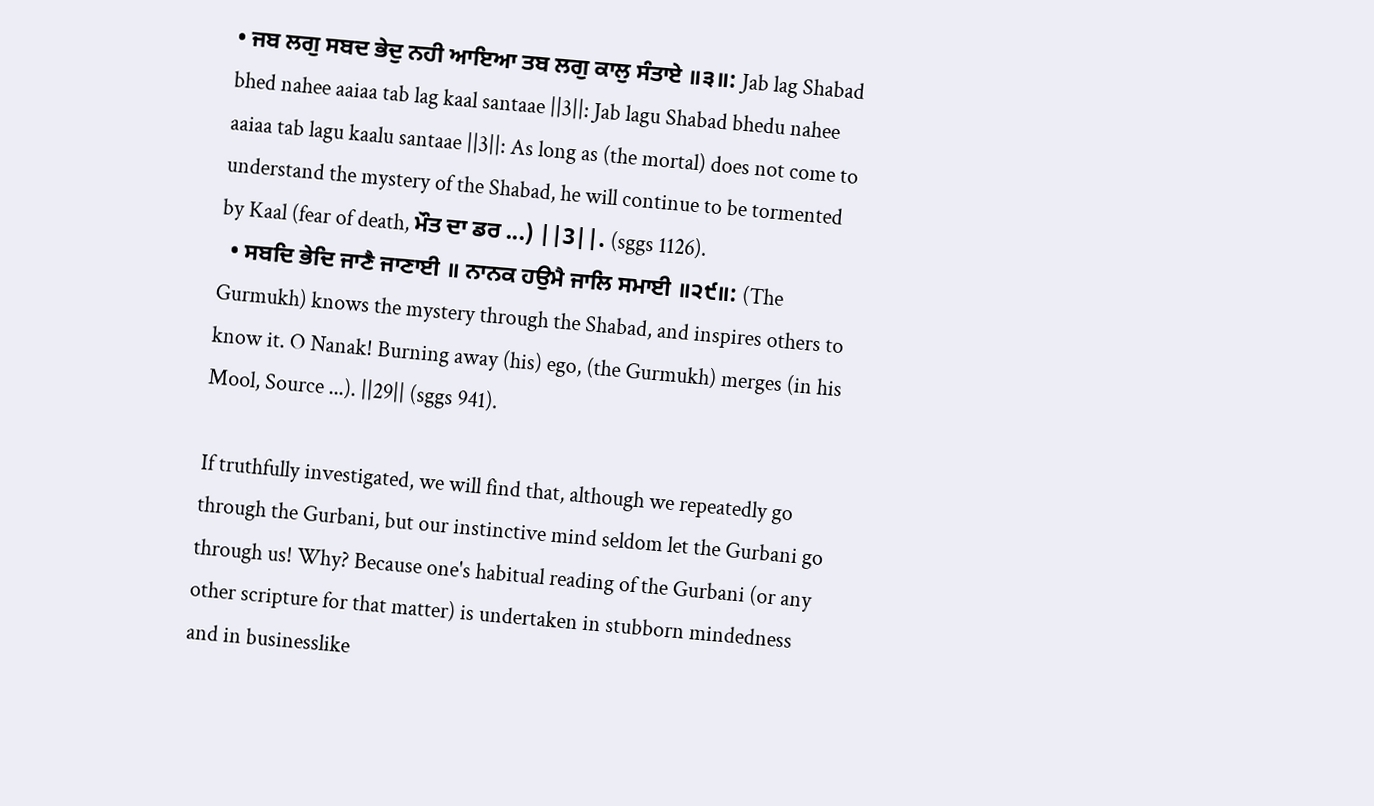• ਜਬ ਲਗੁ ਸਬਦ ਭੇਦੁ ਨਹੀ ਆਇਆ ਤਬ ਲਗੁ ਕਾਲੁ ਸੰਤਾਏ ॥੩॥: Jab lag Shabad bhed nahee aaiaa tab lag kaal santaae ||3||: Jab lagu Shabad bhedu nahee aaiaa tab lagu kaalu santaae ||3||: As long as (the mortal) does not come to understand the mystery of the Shabad, he will continue to be tormented by Kaal (fear of death, ਮੌਤ ਦਾ ਡਰ ...) ||3||. (sggs 1126).
  • ਸਬਦਿ ਭੇਦਿ ਜਾਣੈ ਜਾਣਾਈ ॥ ਨਾਨਕ ਹਉਮੈ ਜਾਲਿ ਸਮਾਈ ॥੨੯॥: (The Gurmukh) knows the mystery through the Shabad, and inspires others to know it. O Nanak! Burning away (his) ego, (the Gurmukh) merges (in his Mool, Source ...). ||29|| (sggs 941).

If truthfully investigated, we will find that, although we repeatedly go through the Gurbani, but our instinctive mind seldom let the Gurbani go through us! Why? Because one's habitual reading of the Gurbani (or any other scripture for that matter) is undertaken in stubborn mindedness and in businesslike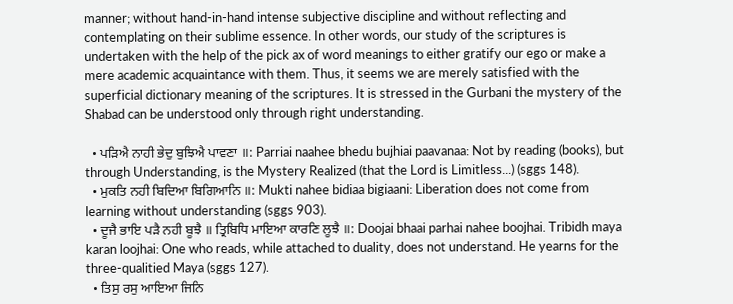manner; without hand-in-hand intense subjective discipline and without reflecting and contemplating on their sublime essence. In other words, our study of the scriptures is undertaken with the help of the pick ax of word meanings to either gratify our ego or make a mere academic acquaintance with them. Thus, it seems we are merely satisfied with the superficial dictionary meaning of the scriptures. It is stressed in the Gurbani the mystery of the Shabad can be understood only through right understanding.

  • ਪੜਿਐ ਨਾਹੀ ਭੇਦੁ ਬੁਝਿਐ ਪਾਵਣਾ ॥: Parriai naahee bhedu bujhiai paavanaa: Not by reading (books), but through Understanding, is the Mystery Realized (that the Lord is Limitless...) (sggs 148).
  • ਮੁਕਤਿ ਨਹੀ ਬਿਦਿਆ ਬਿਗਿਆਨਿ ॥: Mukti nahee bidiaa bigiaani: Liberation does not come from learning without understanding (sggs 903).
  • ਦੂਜੈ ਭਾਇ ਪੜੈ ਨਹੀ ਬੂਝੈ ॥ ਤ੍ਰਿਬਿਧਿ ਮਾਇਆ ਕਾਰਣਿ ਲੂਝੈ ॥: Doojai bhaai parhai nahee boojhai. Tribidh maya karan loojhai: One who reads, while attached to duality, does not understand. He yearns for the three-qualitied Maya (sggs 127).
  • ਤਿਸੁ ਰਸੁ ਆਇਆ ਜਿਨਿ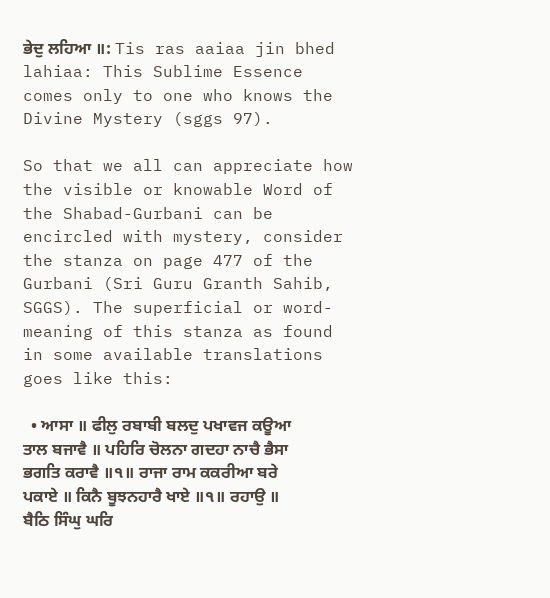ਭੇਦੁ ਲਹਿਆ ॥: Tis ras aaiaa jin bhed lahiaa: This Sublime Essence comes only to one who knows the Divine Mystery (sggs 97).

So that we all can appreciate how the visible or knowable Word of the Shabad-Gurbani can be encircled with mystery, consider the stanza on page 477 of the Gurbani (Sri Guru Granth Sahib, SGGS). The superficial or word-meaning of this stanza as found in some available translations goes like this:

  • ਆਸਾ ॥ ਫੀਲੁ ਰਬਾਬੀ ਬਲਦੁ ਪਖਾਵਜ ਕਊਆ ਤਾਲ ਬਜਾਵੈ ॥ ਪਹਿਰਿ ਚੋਲਨਾ ਗਦਹਾ ਨਾਚੈ ਭੈਸਾ ਭਗਤਿ ਕਰਾਵੈ ॥੧॥ ਰਾਜਾ ਰਾਮ ਕਕਰੀਆ ਬਰੇ ਪਕਾਏ ॥ ਕਿਨੈ ਬੂਝਨਹਾਰੈ ਖਾਏ ॥੧॥ ਰਹਾਉ ॥ ਬੈਠਿ ਸਿੰਘੁ ਘਰਿ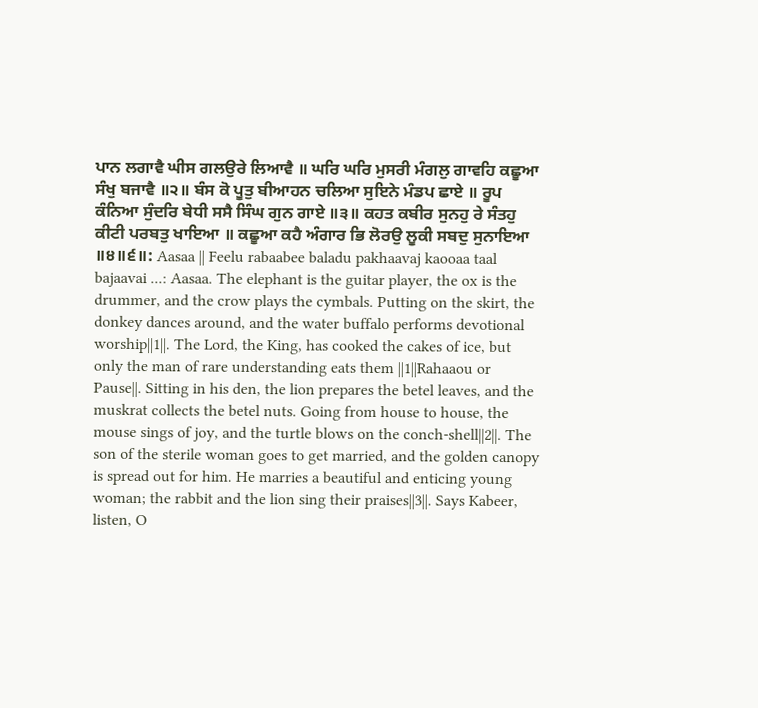ਪਾਨ ਲਗਾਵੈ ਘੀਸ ਗਲਉਰੇ ਲਿਆਵੈ ॥ ਘਰਿ ਘਰਿ ਮੁਸਰੀ ਮੰਗਲੁ ਗਾਵਹਿ ਕਛੂਆ ਸੰਖੁ ਬਜਾਵੈ ॥੨॥ ਬੰਸ ਕੋ ਪੂਤੁ ਬੀਆਹਨ ਚਲਿਆ ਸੁਇਨੇ ਮੰਡਪ ਛਾਏ ॥ ਰੂਪ ਕੰਨਿਆ ਸੁੰਦਰਿ ਬੇਧੀ ਸਸੈ ਸਿੰਘ ਗੁਨ ਗਾਏ ॥੩॥ ਕਹਤ ਕਬੀਰ ਸੁਨਹੁ ਰੇ ਸੰਤਹੁ ਕੀਟੀ ਪਰਬਤੁ ਖਾਇਆ ॥ ਕਛੂਆ ਕਹੈ ਅੰਗਾਰ ਭਿ ਲੋਰਉ ਲੂਕੀ ਸਬਦੁ ਸੁਨਾਇਆ ॥੪॥੬॥: Aasaa || Feelu rabaabee baladu pakhaavaj kaooaa taal bajaavai ...: Aasaa. The elephant is the guitar player, the ox is the drummer, and the crow plays the cymbals. Putting on the skirt, the donkey dances around, and the water buffalo performs devotional worship||1||. The Lord, the King, has cooked the cakes of ice, but only the man of rare understanding eats them ||1||Rahaaou or Pause||. Sitting in his den, the lion prepares the betel leaves, and the muskrat collects the betel nuts. Going from house to house, the mouse sings of joy, and the turtle blows on the conch-shell||2||. The son of the sterile woman goes to get married, and the golden canopy is spread out for him. He marries a beautiful and enticing young woman; the rabbit and the lion sing their praises||3||. Says Kabeer, listen, O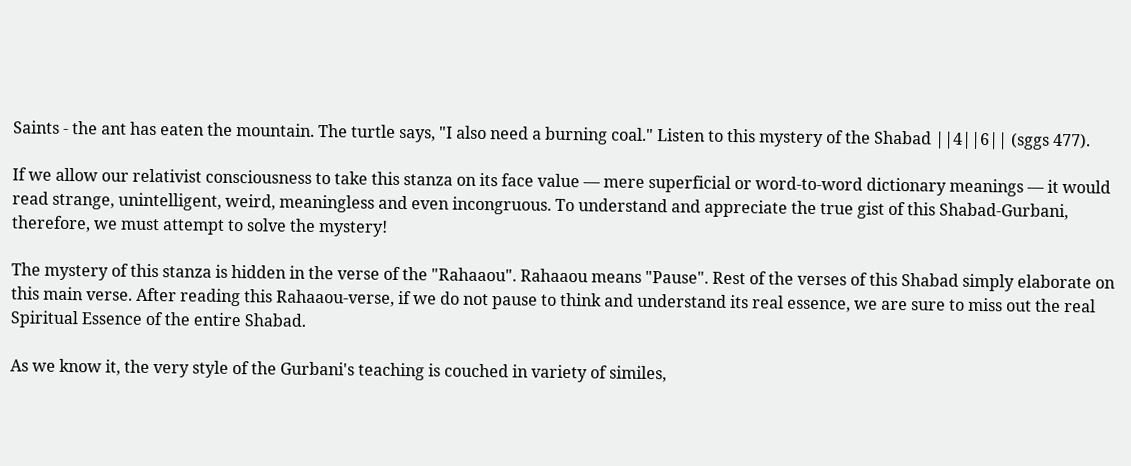Saints - the ant has eaten the mountain. The turtle says, "I also need a burning coal." Listen to this mystery of the Shabad ||4||6|| (sggs 477).

If we allow our relativist consciousness to take this stanza on its face value — mere superficial or word-to-word dictionary meanings — it would read strange, unintelligent, weird, meaningless and even incongruous. To understand and appreciate the true gist of this Shabad-Gurbani, therefore, we must attempt to solve the mystery!

The mystery of this stanza is hidden in the verse of the "Rahaaou". Rahaaou means "Pause". Rest of the verses of this Shabad simply elaborate on this main verse. After reading this Rahaaou-verse, if we do not pause to think and understand its real essence, we are sure to miss out the real Spiritual Essence of the entire Shabad.

As we know it, the very style of the Gurbani's teaching is couched in variety of similes,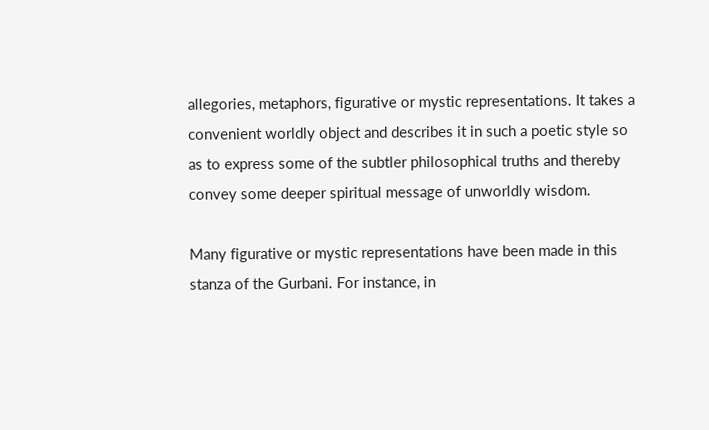allegories, metaphors, figurative or mystic representations. It takes a convenient worldly object and describes it in such a poetic style so as to express some of the subtler philosophical truths and thereby convey some deeper spiritual message of unworldly wisdom.

Many figurative or mystic representations have been made in this stanza of the Gurbani. For instance, in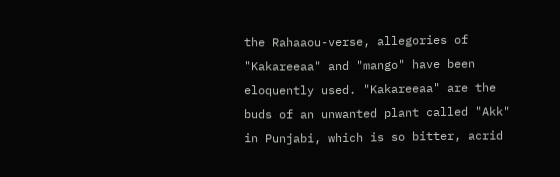the Rahaaou-verse, allegories of "Kakareeaa" and "mango" have been eloquently used. "Kakareeaa" are the buds of an unwanted plant called "Akk" in Punjabi, which is so bitter, acrid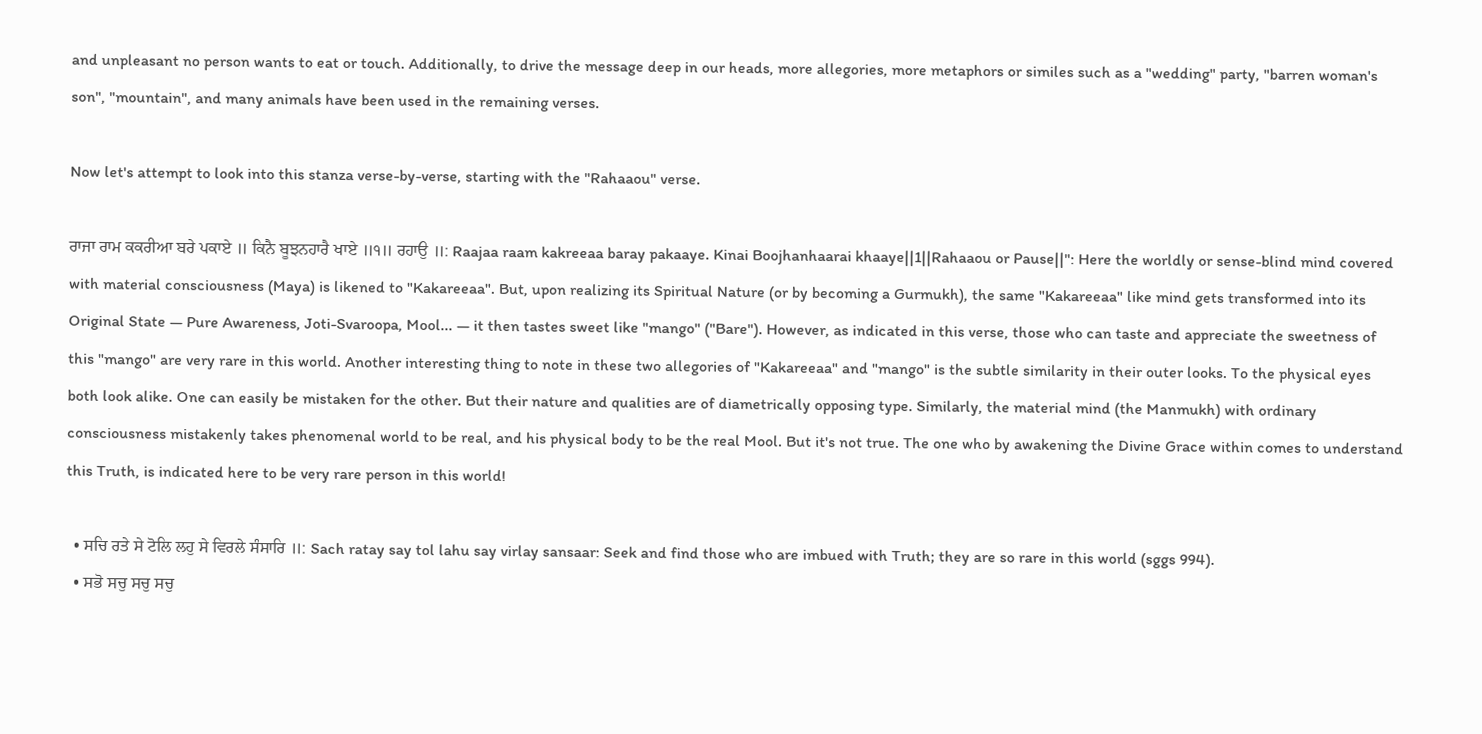and unpleasant no person wants to eat or touch. Additionally, to drive the message deep in our heads, more allegories, more metaphors or similes such as a "wedding" party, "barren woman's son", "mountain", and many animals have been used in the remaining verses.

Now let's attempt to look into this stanza verse-by-verse, starting with the "Rahaaou" verse.

ਰਾਜਾ ਰਾਮ ਕਕਰੀਆ ਬਰੇ ਪਕਾਏ ॥ ਕਿਨੈ ਬੂਝਨਹਾਰੈ ਖਾਏ ॥੧॥ ਰਹਾਉ ॥: Raajaa raam kakreeaa baray pakaaye. Kinai Boojhanhaarai khaaye||1||Rahaaou or Pause||": Here the worldly or sense-blind mind covered with material consciousness (Maya) is likened to "Kakareeaa". But, upon realizing its Spiritual Nature (or by becoming a Gurmukh), the same "Kakareeaa" like mind gets transformed into its Original State — Pure Awareness, Joti-Svaroopa, Mool... — it then tastes sweet like "mango" ("Bare"). However, as indicated in this verse, those who can taste and appreciate the sweetness of this "mango" are very rare in this world. Another interesting thing to note in these two allegories of "Kakareeaa" and "mango" is the subtle similarity in their outer looks. To the physical eyes both look alike. One can easily be mistaken for the other. But their nature and qualities are of diametrically opposing type. Similarly, the material mind (the Manmukh) with ordinary consciousness mistakenly takes phenomenal world to be real, and his physical body to be the real Mool. But it's not true. The one who by awakening the Divine Grace within comes to understand this Truth, is indicated here to be very rare person in this world!

  • ਸਚਿ ਰਤੇ ਸੇ ਟੋਲਿ ਲਹੁ ਸੇ ਵਿਰਲੇ ਸੰਸਾਰਿ ॥: Sach ratay say tol lahu say virlay sansaar: Seek and find those who are imbued with Truth; they are so rare in this world (sggs 994).
  • ਸਭੋ ਸਚੁ ਸਚੁ ਸਚੁ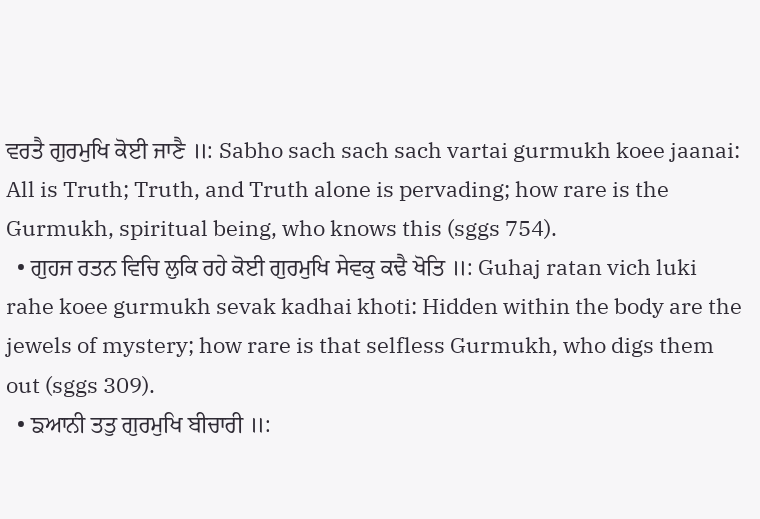ਵਰਤੈ ਗੁਰਮੁਖਿ ਕੋਈ ਜਾਣੈ ॥: Sabho sach sach sach vartai gurmukh koee jaanai: All is Truth; Truth, and Truth alone is pervading; how rare is the Gurmukh, spiritual being, who knows this (sggs 754).
  • ਗੁਹਜ ਰਤਨ ਵਿਚਿ ਲੁਕਿ ਰਹੇ ਕੋਈ ਗੁਰਮੁਖਿ ਸੇਵਕੁ ਕਢੈ ਖੋਤਿ ॥: Guhaj ratan vich luki rahe koee gurmukh sevak kadhai khoti: Hidden within the body are the jewels of mystery; how rare is that selfless Gurmukh, who digs them out (sggs 309).
  • ਙਆਨੀ ਤਤੁ ਗੁਰਮੁਖਿ ਬੀਚਾਰੀ ॥: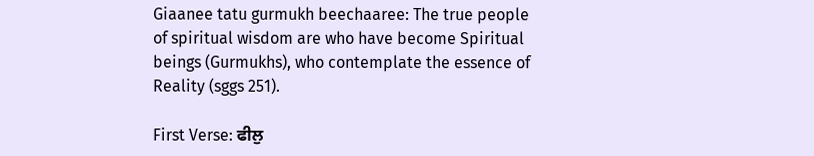Giaanee tatu gurmukh beechaaree: The true people of spiritual wisdom are who have become Spiritual beings (Gurmukhs), who contemplate the essence of Reality (sggs 251).

First Verse: ਫੀਲੁ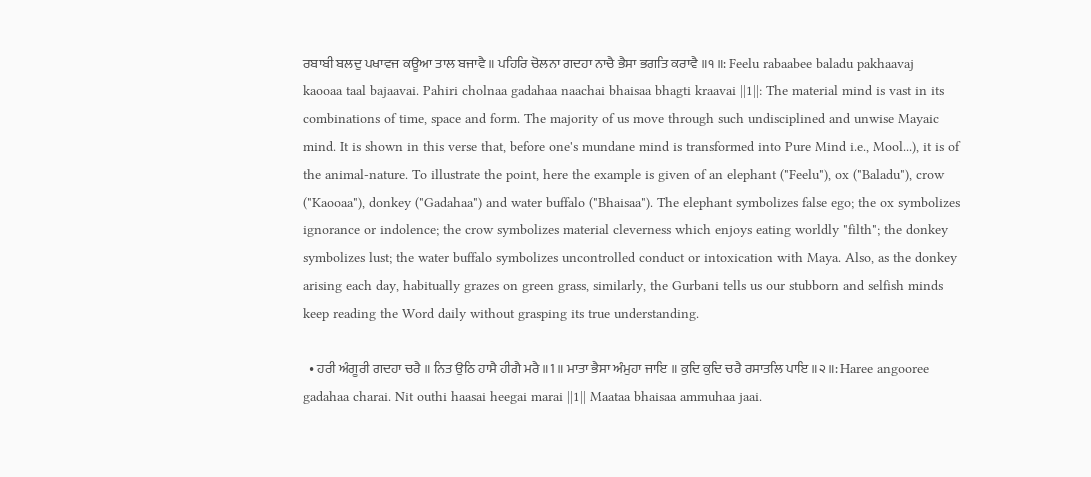ਰਬਾਬੀ ਬਲਦੁ ਪਖਾਵਜ ਕਊਆ ਤਾਲ ਬਜਾਵੈ ॥ ਪਹਿਰਿ ਚੋਲਨਾ ਗਦਹਾ ਨਾਚੈ ਭੈਸਾ ਭਗਤਿ ਕਰਾਵੈ ॥੧॥: Feelu rabaabee baladu pakhaavaj kaooaa taal bajaavai. Pahiri cholnaa gadahaa naachai bhaisaa bhagti kraavai ||1||: The material mind is vast in its combinations of time, space and form. The majority of us move through such undisciplined and unwise Mayaic mind. It is shown in this verse that, before one's mundane mind is transformed into Pure Mind i.e., Mool...), it is of the animal-nature. To illustrate the point, here the example is given of an elephant ("Feelu"), ox ("Baladu"), crow ("Kaooaa"), donkey ("Gadahaa") and water buffalo ("Bhaisaa"). The elephant symbolizes false ego; the ox symbolizes ignorance or indolence; the crow symbolizes material cleverness which enjoys eating worldly "filth"; the donkey symbolizes lust; the water buffalo symbolizes uncontrolled conduct or intoxication with Maya. Also, as the donkey arising each day, habitually grazes on green grass, similarly, the Gurbani tells us our stubborn and selfish minds keep reading the Word daily without grasping its true understanding.

  • ਹਰੀ ਅੰਗੂਰੀ ਗਦਹਾ ਚਰੈ ॥ ਨਿਤ ਉਠਿ ਹਾਸੈ ਹੀਗੈ ਮਰੈ ॥1॥ ਮਾਤਾ ਭੈਸਾ ਅੰਮੁਹਾ ਜਾਇ ॥ ਕੁਦਿ ਕੁਦਿ ਚਰੈ ਰਸਾਤਲਿ ਪਾਇ ॥੨॥: Haree angooree gadahaa charai. Nit outhi haasai heegai marai ||1|| Maataa bhaisaa ammuhaa jaai.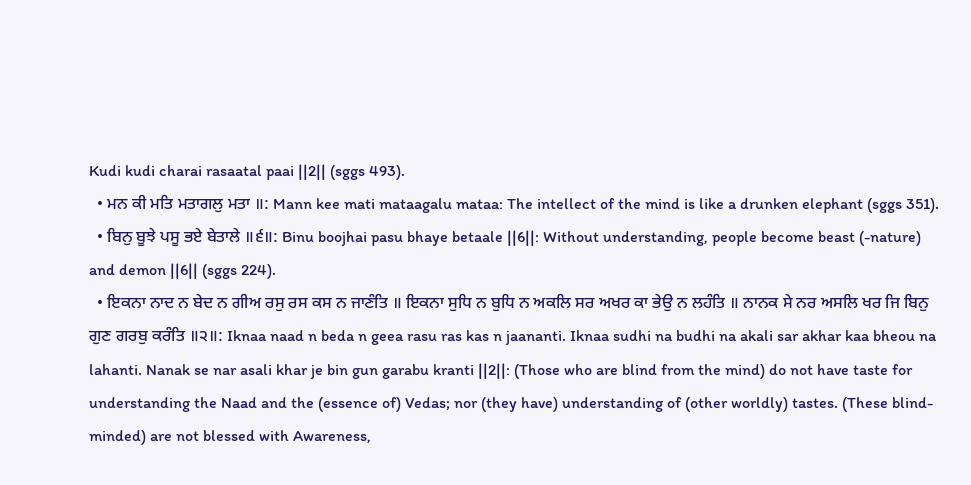Kudi kudi charai rasaatal paai ||2|| (sggs 493).
  • ਮਨ ਕੀ ਮਤਿ ਮਤਾਗਲੁ ਮਤਾ ॥: Mann kee mati mataagalu mataa: The intellect of the mind is like a drunken elephant (sggs 351).
  • ਬਿਨੁ ਬੂਝੇ ਪਸੂ ਭਏ ਬੇਤਾਲੇ ॥੬॥: Binu boojhai pasu bhaye betaale ||6||: Without understanding, people become beast (-nature) and demon ||6|| (sggs 224).
  • ਇਕਨਾ ਨਾਦ ਨ ਬੇਦ ਨ ਗੀਅ ਰਸੁ ਰਸ ਕਸ ਨ ਜਾਣੰਤਿ ॥ ਇਕਨਾ ਸੁਧਿ ਨ ਬੁਧਿ ਨ ਅਕਲਿ ਸਰ ਅਖਰ ਕਾ ਭੇਉ ਨ ਲਹੰਤਿ ॥ ਨਾਨਕ ਸੇ ਨਰ ਅਸਲਿ ਖਰ ਜਿ ਬਿਨੁ ਗੁਣ ਗਰਬੁ ਕਰੰਤਿ ॥੨॥: Iknaa naad n beda n geea rasu ras kas n jaananti. Iknaa sudhi na budhi na akali sar akhar kaa bheou na lahanti. Nanak se nar asali khar je bin gun garabu kranti ||2||: (Those who are blind from the mind) do not have taste for understanding the Naad and the (essence of) Vedas; nor (they have) understanding of (other worldly) tastes. (These blind-minded) are not blessed with Awareness,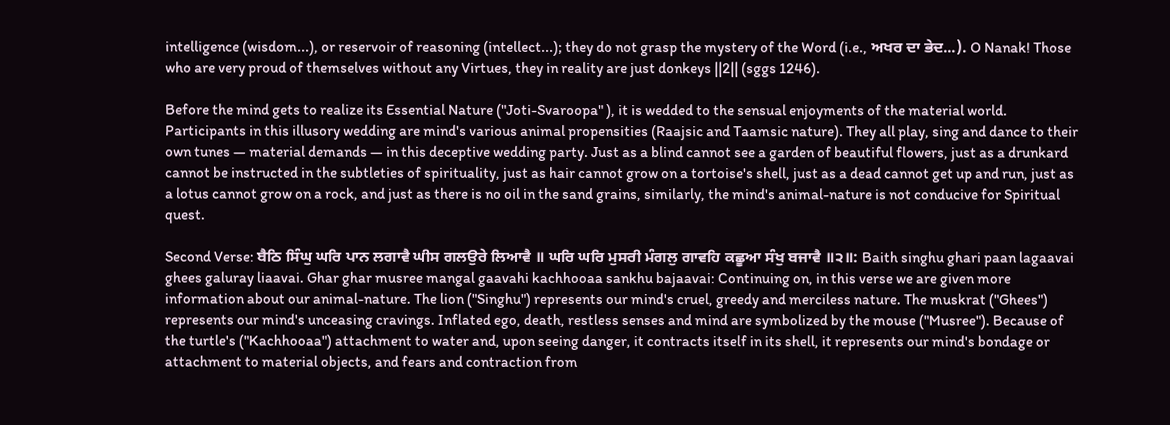intelligence (wisdom...), or reservoir of reasoning (intellect...); they do not grasp the mystery of the Word (i.e., ਅਖਰ ਦਾ ਭੇਦ...). O Nanak! Those who are very proud of themselves without any Virtues, they in reality are just donkeys ||2|| (sggs 1246).

Before the mind gets to realize its Essential Nature ("Joti-Svaroopa" ), it is wedded to the sensual enjoyments of the material world. Participants in this illusory wedding are mind's various animal propensities (Raajsic and Taamsic nature). They all play, sing and dance to their own tunes — material demands — in this deceptive wedding party. Just as a blind cannot see a garden of beautiful flowers, just as a drunkard cannot be instructed in the subtleties of spirituality, just as hair cannot grow on a tortoise's shell, just as a dead cannot get up and run, just as a lotus cannot grow on a rock, and just as there is no oil in the sand grains, similarly, the mind's animal-nature is not conducive for Spiritual quest.

Second Verse: ਬੈਠਿ ਸਿੰਘੁ ਘਰਿ ਪਾਨ ਲਗਾਵੈ ਘੀਸ ਗਲਉਰੇ ਲਿਆਵੈ ॥ ਘਰਿ ਘਰਿ ਮੁਸਰੀ ਮੰਗਲੁ ਗਾਵਹਿ ਕਛੂਆ ਸੰਖੁ ਬਜਾਵੈ ॥੨॥: Baith singhu ghari paan lagaavai ghees galuray liaavai. Ghar ghar musree mangal gaavahi kachhooaa sankhu bajaavai: Continuing on, in this verse we are given more information about our animal-nature. The lion ("Singhu") represents our mind's cruel, greedy and merciless nature. The muskrat ("Ghees") represents our mind's unceasing cravings. Inflated ego, death, restless senses and mind are symbolized by the mouse ("Musree"). Because of the turtle's ("Kachhooaa") attachment to water and, upon seeing danger, it contracts itself in its shell, it represents our mind's bondage or attachment to material objects, and fears and contraction from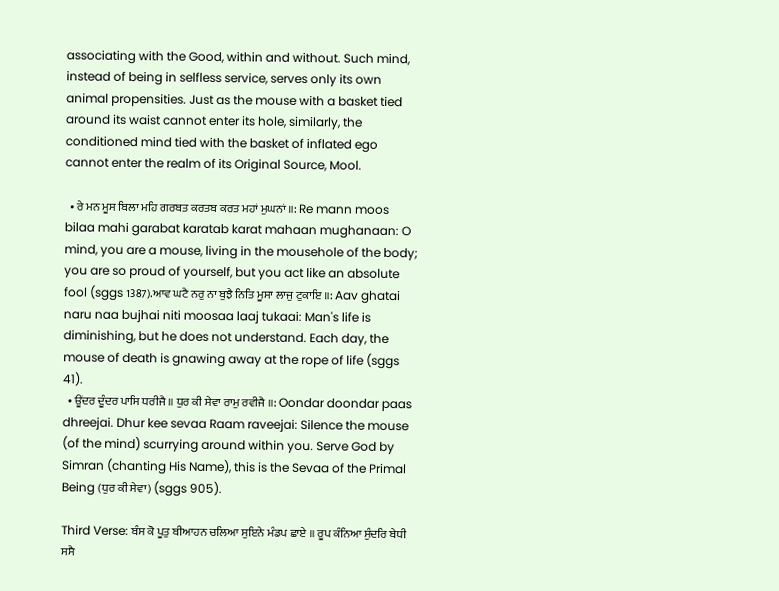associating with the Good, within and without. Such mind, instead of being in selfless service, serves only its own animal propensities. Just as the mouse with a basket tied around its waist cannot enter its hole, similarly, the conditioned mind tied with the basket of inflated ego cannot enter the realm of its Original Source, Mool.

  • ਰੇ ਮਨ ਮੂਸ ਬਿਲਾ ਮਹਿ ਗਰਬਤ ਕਰਤਬ ਕਰਤ ਮਹਾਂ ਮੁਘਨਾਂ ॥: Re mann moos bilaa mahi garabat karatab karat mahaan mughanaan: O mind, you are a mouse, living in the mousehole of the body; you are so proud of yourself, but you act like an absolute fool (sggs 1387).ਆਵ ਘਟੈ ਨਰੁ ਨਾ ਬੁਝੈ ਨਿਤਿ ਮੂਸਾ ਲਾਜੁ ਟੁਕਾਇ ॥: Aav ghatai naru naa bujhai niti moosaa laaj tukaai: Man's life is diminishing, but he does not understand. Each day, the mouse of death is gnawing away at the rope of life (sggs 41).
  • ਊਂਦਰ ਦੂੰਦਰ ਪਾਸਿ ਧਰੀਜੈ ॥ ਧੁਰ ਕੀ ਸੇਵਾ ਰਾਮੁ ਰਵੀਜੈ ॥: Oondar doondar paas dhreejai. Dhur kee sevaa Raam raveejai: Silence the mouse (of the mind) scurrying around within you. Serve God by Simran (chanting His Name), this is the Sevaa of the Primal Being (ਧੁਰ ਕੀ ਸੇਵਾ) (sggs 905).

Third Verse: ਬੰਸ ਕੋ ਪੂਤੁ ਬੀਆਹਨ ਚਲਿਆ ਸੁਇਨੇ ਮੰਡਪ ਛਾਏ ॥ ਰੂਪ ਕੰਨਿਆ ਸੁੰਦਰਿ ਬੇਧੀ ਸਸੈ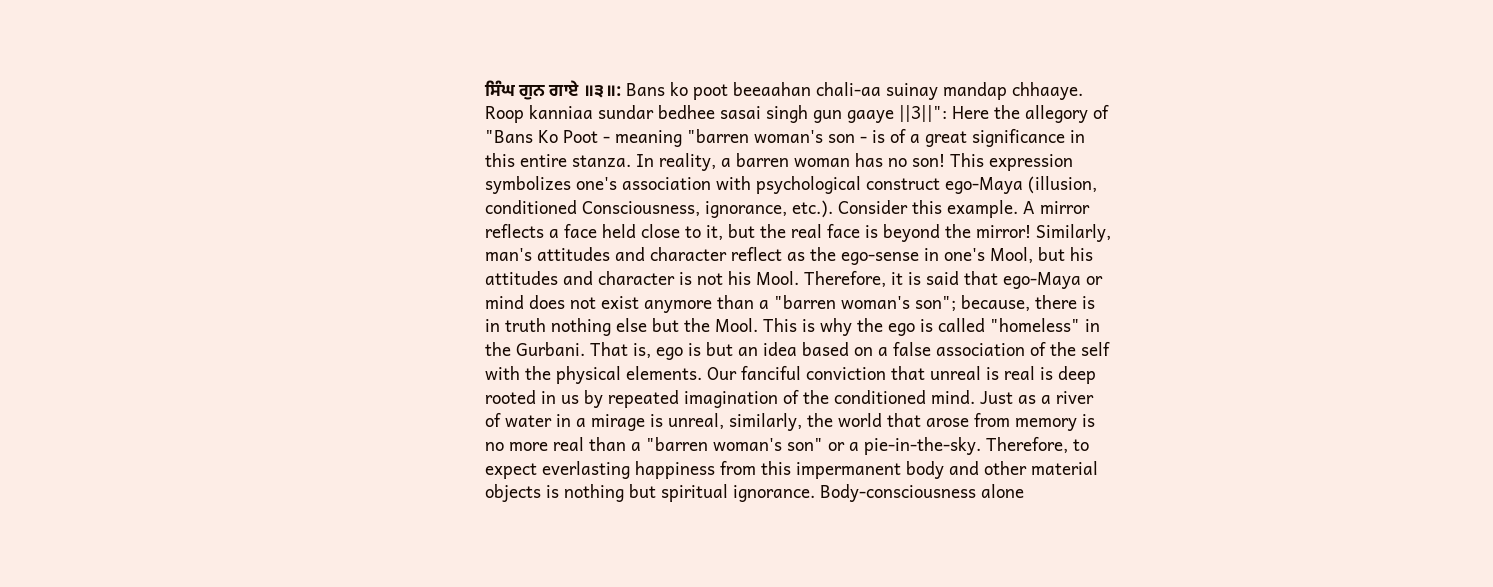ਸਿੰਘ ਗੁਨ ਗਾਏ ॥੩॥: Bans ko poot beeaahan chali-aa suinay mandap chhaaye. Roop kanniaa sundar bedhee sasai singh gun gaaye ||3||": Here the allegory of "Bans Ko Poot - meaning "barren woman's son - is of a great significance in this entire stanza. In reality, a barren woman has no son! This expression symbolizes one's association with psychological construct ego-Maya (illusion, conditioned Consciousness, ignorance, etc.). Consider this example. A mirror reflects a face held close to it, but the real face is beyond the mirror! Similarly, man's attitudes and character reflect as the ego-sense in one's Mool, but his attitudes and character is not his Mool. Therefore, it is said that ego-Maya or mind does not exist anymore than a "barren woman's son"; because, there is in truth nothing else but the Mool. This is why the ego is called "homeless" in the Gurbani. That is, ego is but an idea based on a false association of the self with the physical elements. Our fanciful conviction that unreal is real is deep rooted in us by repeated imagination of the conditioned mind. Just as a river of water in a mirage is unreal, similarly, the world that arose from memory is no more real than a "barren woman's son" or a pie-in-the-sky. Therefore, to expect everlasting happiness from this impermanent body and other material objects is nothing but spiritual ignorance. Body-consciousness alone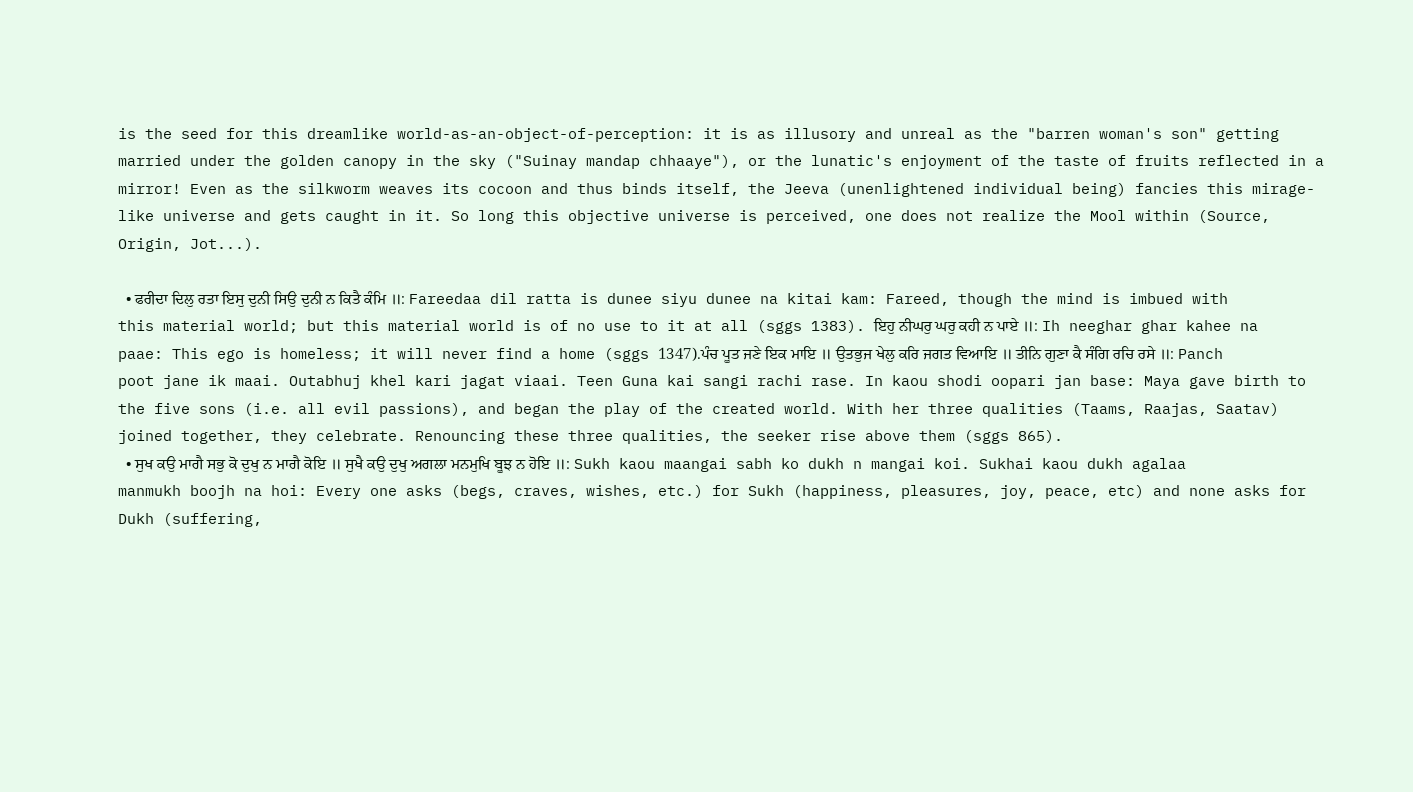is the seed for this dreamlike world-as-an-object-of-perception: it is as illusory and unreal as the "barren woman's son" getting married under the golden canopy in the sky ("Suinay mandap chhaaye"), or the lunatic's enjoyment of the taste of fruits reflected in a mirror! Even as the silkworm weaves its cocoon and thus binds itself, the Jeeva (unenlightened individual being) fancies this mirage-like universe and gets caught in it. So long this objective universe is perceived, one does not realize the Mool within (Source, Origin, Jot...).

  • ਫਰੀਦਾ ਦਿਲੁ ਰਤਾ ਇਸੁ ਦੁਨੀ ਸਿਉ ਦੁਨੀ ਨ ਕਿਤੈ ਕੰਮਿ ॥: Fareedaa dil ratta is dunee siyu dunee na kitai kam: Fareed, though the mind is imbued with this material world; but this material world is of no use to it at all (sggs 1383). ਇਹੁ ਨੀਘਰੁ ਘਰੁ ਕਹੀ ਨ ਪਾਏ ॥: Ih neeghar ghar kahee na paae: This ego is homeless; it will never find a home (sggs 1347).ਪੰਚ ਪੂਤ ਜਣੇ ਇਕ ਮਾਇ ॥ ਉਤਭੁਜ ਖੇਲੁ ਕਰਿ ਜਗਤ ਵਿਆਇ ॥ ਤੀਨਿ ਗੁਣਾ ਕੈ ਸੰਗਿ ਰਚਿ ਰਸੇ ॥: Panch poot jane ik maai. Outabhuj khel kari jagat viaai. Teen Guna kai sangi rachi rase. In kaou shodi oopari jan base: Maya gave birth to the five sons (i.e. all evil passions), and began the play of the created world. With her three qualities (Taams, Raajas, Saatav) joined together, they celebrate. Renouncing these three qualities, the seeker rise above them (sggs 865).
  • ਸੁਖ ਕਉ ਮਾਗੈ ਸਭੁ ਕੋ ਦੁਖੁ ਨ ਮਾਗੈ ਕੋਇ ॥ ਸੁਖੈ ਕਉ ਦੁਖੁ ਅਗਲਾ ਮਨਮੁਖਿ ਬੂਝ ਨ ਹੋਇ ॥: Sukh kaou maangai sabh ko dukh n mangai koi. Sukhai kaou dukh agalaa manmukh boojh na hoi: Every one asks (begs, craves, wishes, etc.) for Sukh (happiness, pleasures, joy, peace, etc) and none asks for Dukh (suffering,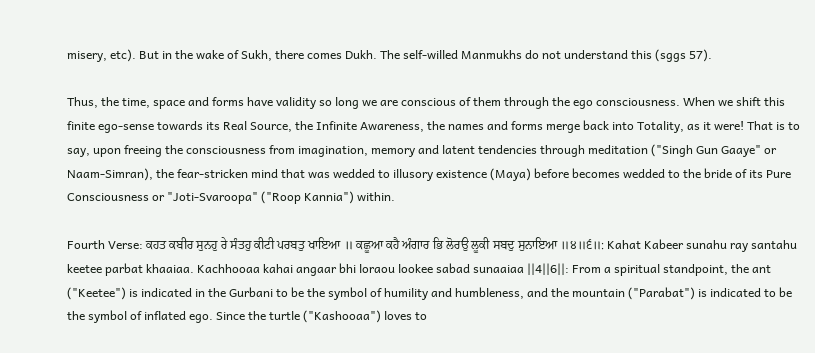misery, etc). But in the wake of Sukh, there comes Dukh. The self-willed Manmukhs do not understand this (sggs 57).

Thus, the time, space and forms have validity so long we are conscious of them through the ego consciousness. When we shift this finite ego-sense towards its Real Source, the Infinite Awareness, the names and forms merge back into Totality, as it were! That is to say, upon freeing the consciousness from imagination, memory and latent tendencies through meditation ("Singh Gun Gaaye" or Naam-Simran), the fear-stricken mind that was wedded to illusory existence (Maya) before becomes wedded to the bride of its Pure Consciousness or "Joti-Svaroopa" ("Roop Kannia") within.

Fourth Verse: ਕਹਤ ਕਬੀਰ ਸੁਨਹੁ ਰੇ ਸੰਤਹੁ ਕੀਟੀ ਪਰਬਤੁ ਖਾਇਆ ॥ ਕਛੂਆ ਕਹੈ ਅੰਗਾਰ ਭਿ ਲੋਰਉ ਲੂਕੀ ਸਬਦੁ ਸੁਨਾਇਆ ॥੪॥੬॥: Kahat Kabeer sunahu ray santahu keetee parbat khaaiaa. Kachhooaa kahai angaar bhi loraou lookee sabad sunaaiaa ||4||6||: From a spiritual standpoint, the ant ("Keetee") is indicated in the Gurbani to be the symbol of humility and humbleness, and the mountain ("Parabat") is indicated to be the symbol of inflated ego. Since the turtle ("Kashooaa") loves to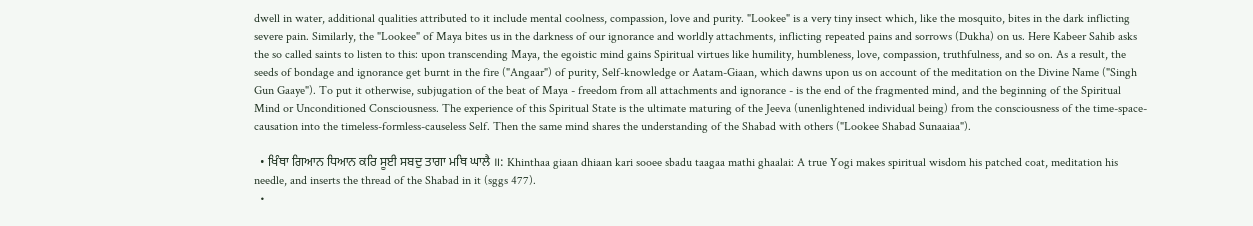dwell in water, additional qualities attributed to it include mental coolness, compassion, love and purity. "Lookee" is a very tiny insect which, like the mosquito, bites in the dark inflicting severe pain. Similarly, the "Lookee" of Maya bites us in the darkness of our ignorance and worldly attachments, inflicting repeated pains and sorrows (Dukha) on us. Here Kabeer Sahib asks the so called saints to listen to this: upon transcending Maya, the egoistic mind gains Spiritual virtues like humility, humbleness, love, compassion, truthfulness, and so on. As a result, the seeds of bondage and ignorance get burnt in the fire ("Angaar") of purity, Self-knowledge or Aatam-Giaan, which dawns upon us on account of the meditation on the Divine Name ("Singh Gun Gaaye"). To put it otherwise, subjugation of the beat of Maya - freedom from all attachments and ignorance - is the end of the fragmented mind, and the beginning of the Spiritual Mind or Unconditioned Consciousness. The experience of this Spiritual State is the ultimate maturing of the Jeeva (unenlightened individual being) from the consciousness of the time-space-causation into the timeless-formless-causeless Self. Then the same mind shares the understanding of the Shabad with others ("Lookee Shabad Sunaaiaa").

  • ਖਿੰਥਾ ਗਿਆਨ ਧਿਆਨ ਕਰਿ ਸੂਈ ਸਬਦੁ ਤਾਗਾ ਮਥਿ ਘਾਲੈ ॥: Khinthaa giaan dhiaan kari sooee sbadu taagaa mathi ghaalai: A true Yogi makes spiritual wisdom his patched coat, meditation his needle, and inserts the thread of the Shabad in it (sggs 477).
  •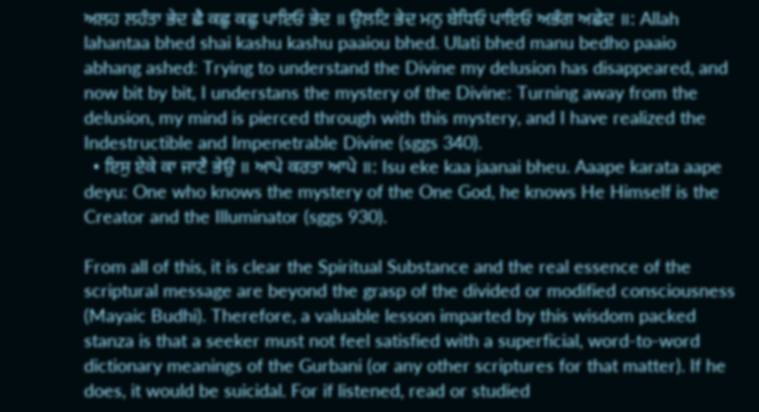ਅਲਹ ਲਹੰਤਾ ਭੇਦ ਛੈ ਕਛੁ ਕਛੁ ਪਾਇਓ ਭੇਦ ॥ ਉਲਟਿ ਭੇਦ ਮਨੁ ਬੇਧਿਓ ਪਾਇਓ ਅਭੰਗ ਅਛੇਦ ॥: Allah lahantaa bhed shai kashu kashu paaiou bhed. Ulati bhed manu bedho paaio abhang ashed: Trying to understand the Divine my delusion has disappeared, and now bit by bit, I understans the mystery of the Divine: Turning away from the delusion, my mind is pierced through with this mystery, and I have realized the Indestructible and Impenetrable Divine (sggs 340).
  • ਇਸੁ ਏਕੇ ਕਾ ਜਾਣੈ ਭੇਉ ॥ ਆਪੇ ਕਰਤਾ ਆਪੇ ॥: Isu eke kaa jaanai bheu. Aaape karata aape deyu: One who knows the mystery of the One God, he knows He Himself is the Creator and the Illuminator (sggs 930).

From all of this, it is clear the Spiritual Substance and the real essence of the scriptural message are beyond the grasp of the divided or modified consciousness (Mayaic Budhi). Therefore, a valuable lesson imparted by this wisdom packed stanza is that a seeker must not feel satisfied with a superficial, word-to-word dictionary meanings of the Gurbani (or any other scriptures for that matter). If he does, it would be suicidal. For if listened, read or studied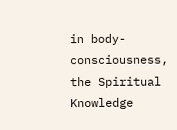in body-consciousness, the Spiritual Knowledge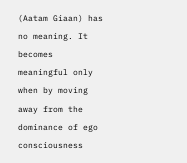(Aatam Giaan) has no meaning. It becomes meaningful only when by moving away from the dominance of ego consciousness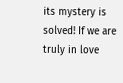its mystery is solved! If we are truly in love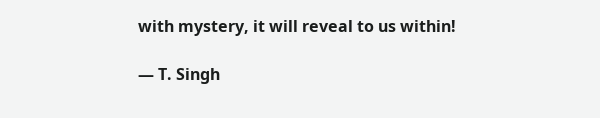with mystery, it will reveal to us within!

— T. Singh